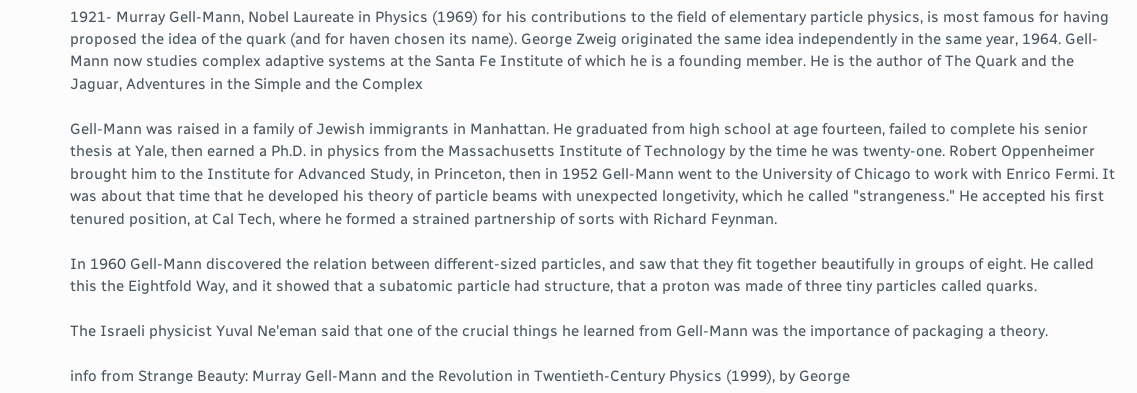1921- Murray Gell-Mann, Nobel Laureate in Physics (1969) for his contributions to the field of elementary particle physics, is most famous for having proposed the idea of the quark (and for haven chosen its name). George Zweig originated the same idea independently in the same year, 1964. Gell-Mann now studies complex adaptive systems at the Santa Fe Institute of which he is a founding member. He is the author of The Quark and the Jaguar, Adventures in the Simple and the Complex

Gell-Mann was raised in a family of Jewish immigrants in Manhattan. He graduated from high school at age fourteen, failed to complete his senior thesis at Yale, then earned a Ph.D. in physics from the Massachusetts Institute of Technology by the time he was twenty-one. Robert Oppenheimer brought him to the Institute for Advanced Study, in Princeton, then in 1952 Gell-Mann went to the University of Chicago to work with Enrico Fermi. It was about that time that he developed his theory of particle beams with unexpected longetivity, which he called "strangeness." He accepted his first tenured position, at Cal Tech, where he formed a strained partnership of sorts with Richard Feynman.

In 1960 Gell-Mann discovered the relation between different-sized particles, and saw that they fit together beautifully in groups of eight. He called this the Eightfold Way, and it showed that a subatomic particle had structure, that a proton was made of three tiny particles called quarks.

The Israeli physicist Yuval Ne'eman said that one of the crucial things he learned from Gell-Mann was the importance of packaging a theory.

info from Strange Beauty: Murray Gell-Mann and the Revolution in Twentieth-Century Physics (1999), by George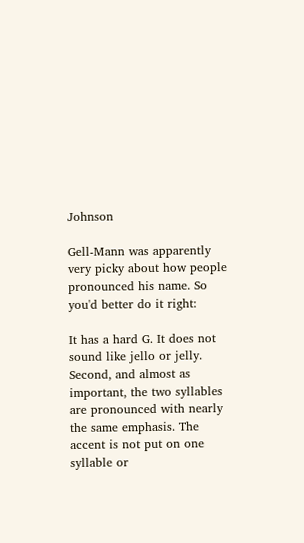Johnson

Gell-Mann was apparently very picky about how people pronounced his name. So you'd better do it right:

It has a hard G. It does not sound like jello or jelly. Second, and almost as important, the two syllables are pronounced with nearly the same emphasis. The accent is not put on one syllable or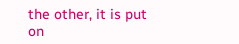the other, it is put on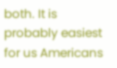both. It is probably easiest for us Americans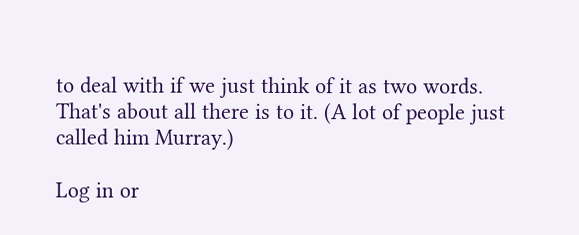to deal with if we just think of it as two words. That's about all there is to it. (A lot of people just called him Murray.)

Log in or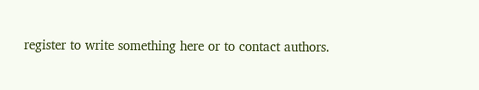register to write something here or to contact authors.